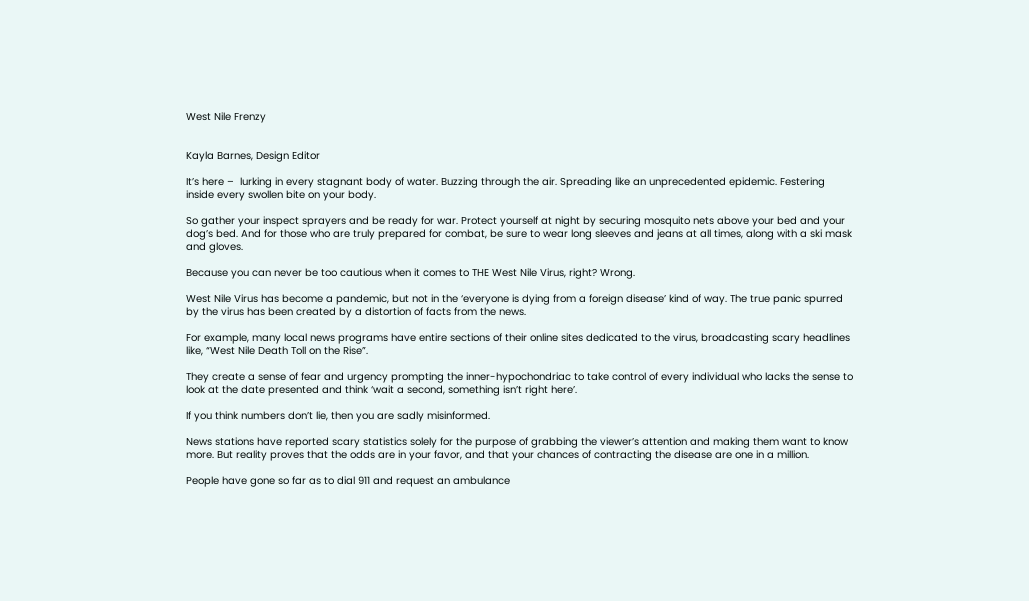West Nile Frenzy


Kayla Barnes, Design Editor

It’s here –  lurking in every stagnant body of water. Buzzing through the air. Spreading like an unprecedented epidemic. Festering inside every swollen bite on your body.

So gather your inspect sprayers and be ready for war. Protect yourself at night by securing mosquito nets above your bed and your dog’s bed. And for those who are truly prepared for combat, be sure to wear long sleeves and jeans at all times, along with a ski mask and gloves.

Because you can never be too cautious when it comes to THE West Nile Virus, right? Wrong.

West Nile Virus has become a pandemic, but not in the ‘everyone is dying from a foreign disease’ kind of way. The true panic spurred by the virus has been created by a distortion of facts from the news.

For example, many local news programs have entire sections of their online sites dedicated to the virus, broadcasting scary headlines like, “West Nile Death Toll on the Rise”.

They create a sense of fear and urgency prompting the inner-hypochondriac to take control of every individual who lacks the sense to look at the date presented and think ‘wait a second, something isn’t right here’.

If you think numbers don’t lie, then you are sadly misinformed.

News stations have reported scary statistics solely for the purpose of grabbing the viewer’s attention and making them want to know more. But reality proves that the odds are in your favor, and that your chances of contracting the disease are one in a million.

People have gone so far as to dial 911 and request an ambulance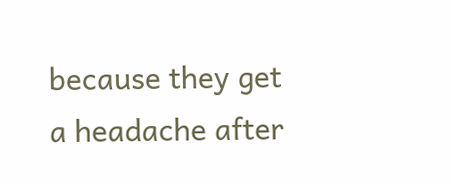because they get a headache after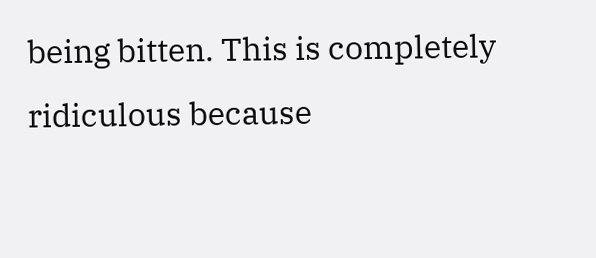being bitten. This is completely ridiculous because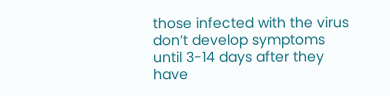those infected with the virus don’t develop symptoms until 3-14 days after they have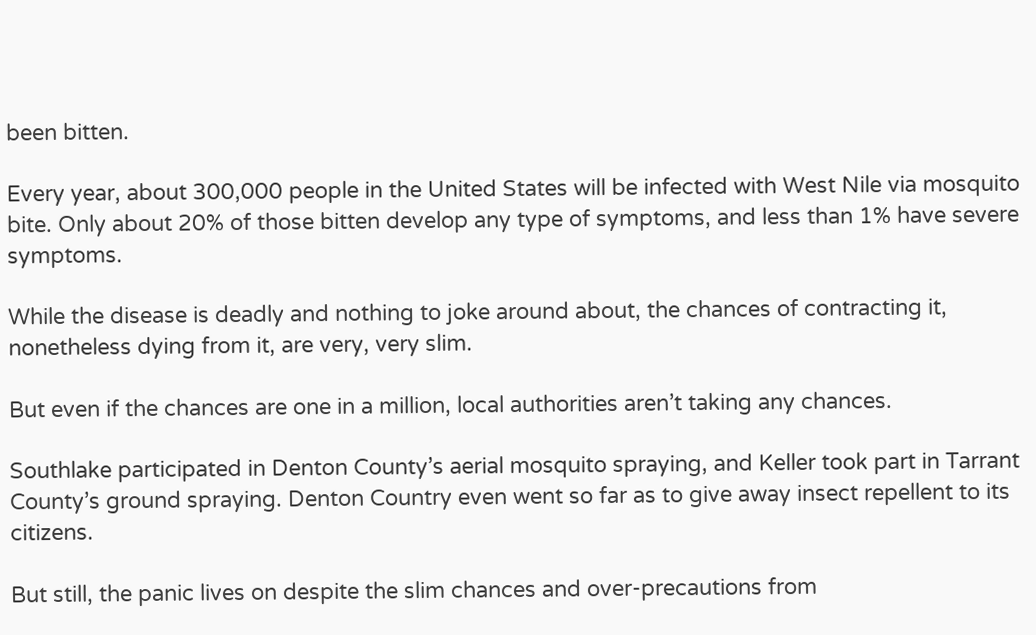been bitten.

Every year, about 300,000 people in the United States will be infected with West Nile via mosquito bite. Only about 20% of those bitten develop any type of symptoms, and less than 1% have severe symptoms.

While the disease is deadly and nothing to joke around about, the chances of contracting it, nonetheless dying from it, are very, very slim.

But even if the chances are one in a million, local authorities aren’t taking any chances.

Southlake participated in Denton County’s aerial mosquito spraying, and Keller took part in Tarrant County’s ground spraying. Denton Country even went so far as to give away insect repellent to its citizens.

But still, the panic lives on despite the slim chances and over-precautions from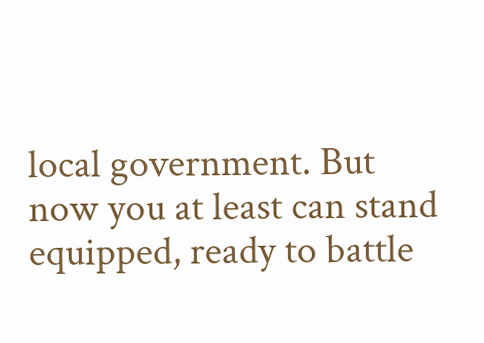local government. But now you at least can stand equipped, ready to battle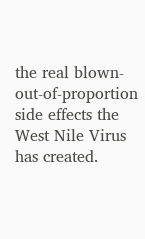the real blown-out-of-proportion side effects the West Nile Virus has created.